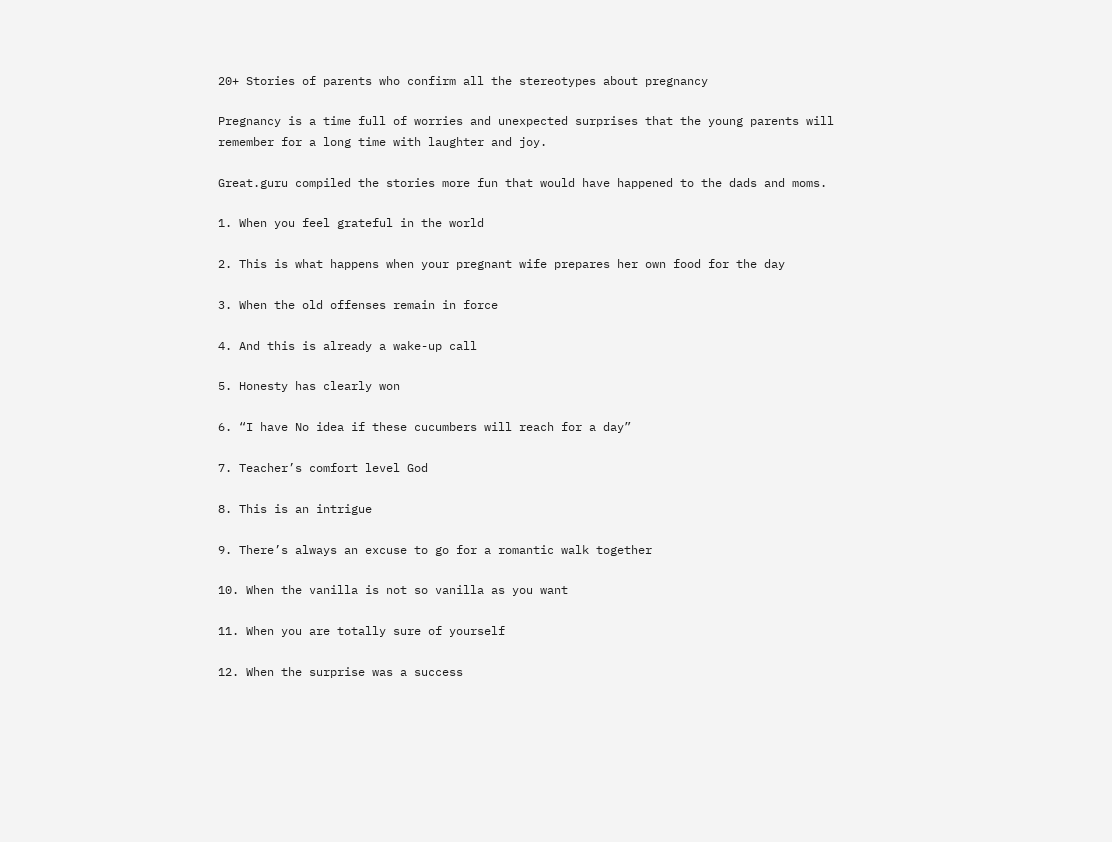20+ Stories of parents who confirm all the stereotypes about pregnancy

Pregnancy is a time full of worries and unexpected surprises that the young parents will remember for a long time with laughter and joy.

Great.guru compiled the stories more fun that would have happened to the dads and moms.

1. When you feel grateful in the world

2. This is what happens when your pregnant wife prepares her own food for the day

3. When the old offenses remain in force

4. And this is already a wake-up call

5. Honesty has clearly won

6. “I have No idea if these cucumbers will reach for a day”

7. Teacher’s comfort level God

8. This is an intrigue

9. There’s always an excuse to go for a romantic walk together

10. When the vanilla is not so vanilla as you want

11. When you are totally sure of yourself

12. When the surprise was a success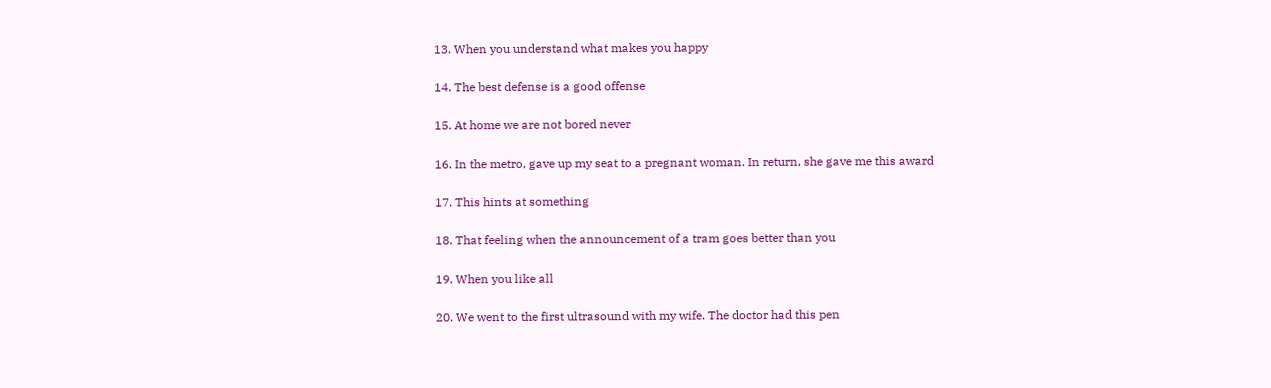13. When you understand what makes you happy

14. The best defense is a good offense

15. At home we are not bored never

16. In the metro, gave up my seat to a pregnant woman. In return, she gave me this award

17. This hints at something

18. That feeling when the announcement of a tram goes better than you

19. When you like all

20. We went to the first ultrasound with my wife. The doctor had this pen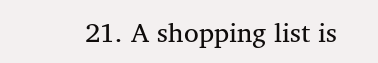21. A shopping list is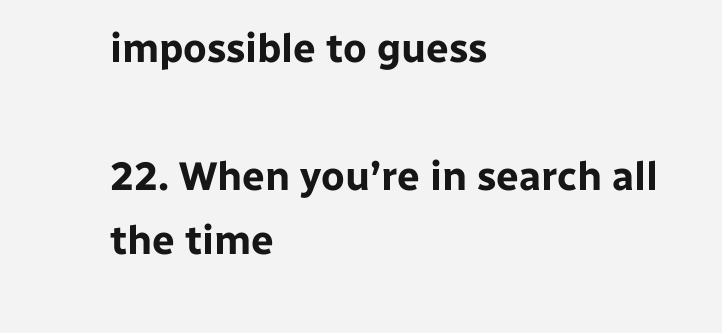impossible to guess

22. When you’re in search all the time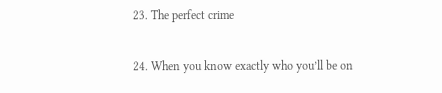23. The perfect crime

24. When you know exactly who you’ll be on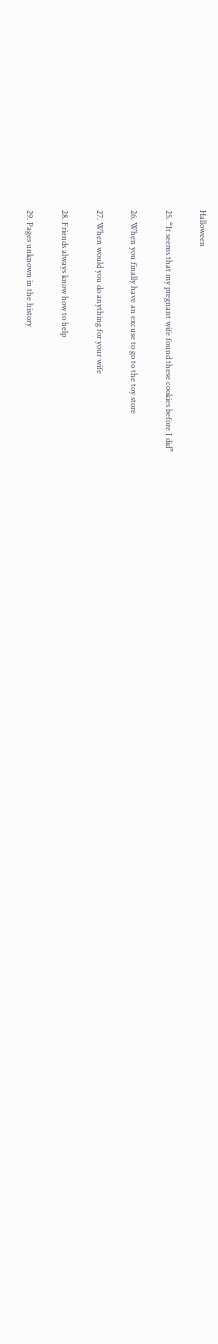Halloween

25. “It seems that my pregnant wife found these cookies before I did”

26. When you finally have an excuse to go to the toy store

27. When would you do anything for your wife

28. Friends always know how to help

29. Pages unknown in the history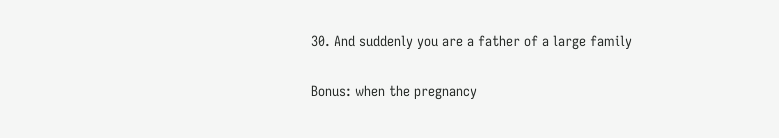30. And suddenly you are a father of a large family

Bonus: when the pregnancy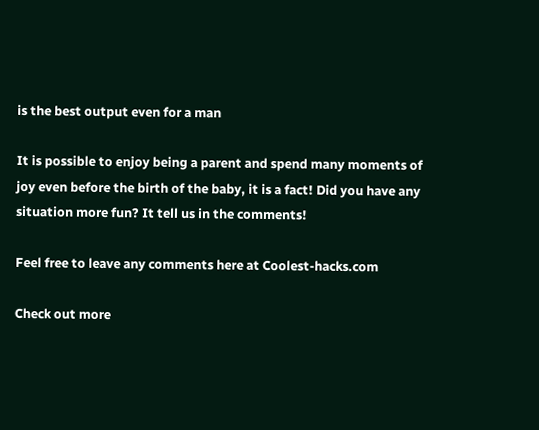is the best output even for a man

It is possible to enjoy being a parent and spend many moments of joy even before the birth of the baby, it is a fact! Did you have any situation more fun? It tell us in the comments!

Feel free to leave any comments here at Coolest-hacks.com

Check out more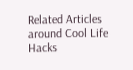Related Articles around Cool Life Hacks